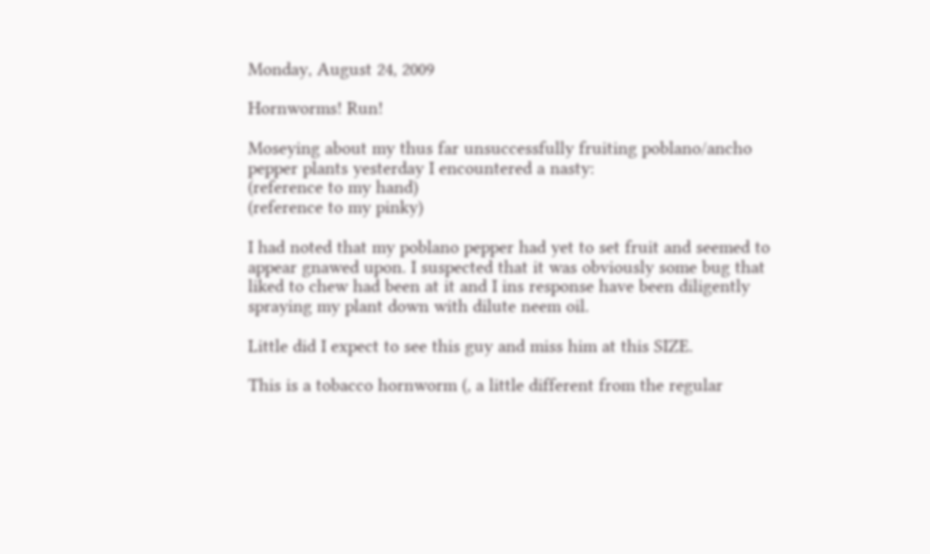Monday, August 24, 2009

Hornworms! Run!

Moseying about my thus far unsuccessfully fruiting poblano/ancho pepper plants yesterday I encountered a nasty:
(reference to my hand)
(reference to my pinky)

I had noted that my poblano pepper had yet to set fruit and seemed to appear gnawed upon. I suspected that it was obviously some bug that liked to chew had been at it and I ins response have been diligently spraying my plant down with dilute neem oil.

Little did I expect to see this guy and miss him at this SIZE.

This is a tobacco hornworm (, a little different from the regular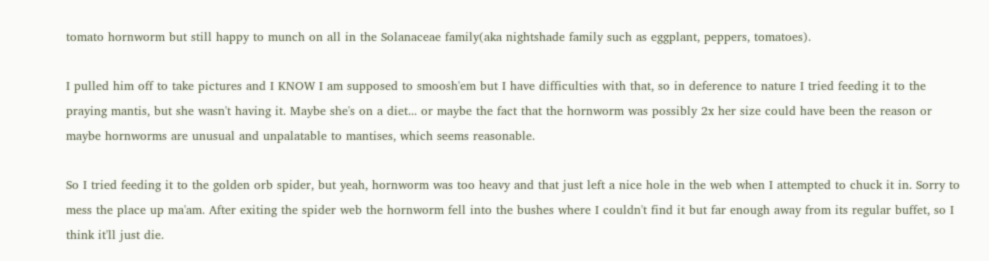tomato hornworm but still happy to munch on all in the Solanaceae family(aka nightshade family such as eggplant, peppers, tomatoes).

I pulled him off to take pictures and I KNOW I am supposed to smoosh'em but I have difficulties with that, so in deference to nature I tried feeding it to the praying mantis, but she wasn't having it. Maybe she's on a diet... or maybe the fact that the hornworm was possibly 2x her size could have been the reason or maybe hornworms are unusual and unpalatable to mantises, which seems reasonable.

So I tried feeding it to the golden orb spider, but yeah, hornworm was too heavy and that just left a nice hole in the web when I attempted to chuck it in. Sorry to mess the place up ma'am. After exiting the spider web the hornworm fell into the bushes where I couldn't find it but far enough away from its regular buffet, so I think it'll just die.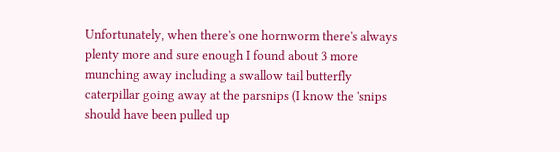Unfortunately, when there's one hornworm there's always plenty more and sure enough I found about 3 more munching away including a swallow tail butterfly caterpillar going away at the parsnips (I know the 'snips should have been pulled up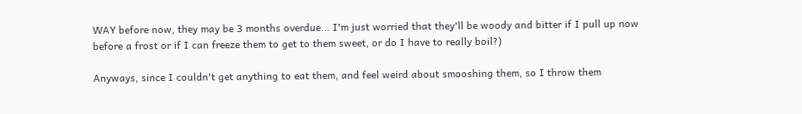WAY before now, they may be 3 months overdue... I'm just worried that they'll be woody and bitter if I pull up now before a frost or if I can freeze them to get to them sweet, or do I have to really boil?)

Anyways, since I couldn't get anything to eat them, and feel weird about smooshing them, so I throw them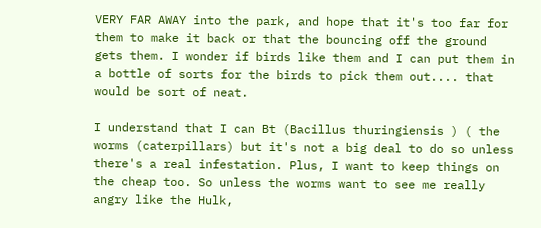VERY FAR AWAY into the park, and hope that it's too far for them to make it back or that the bouncing off the ground gets them. I wonder if birds like them and I can put them in a bottle of sorts for the birds to pick them out.... that would be sort of neat.

I understand that I can Bt (Bacillus thuringiensis ) ( the worms (caterpillars) but it's not a big deal to do so unless there's a real infestation. Plus, I want to keep things on the cheap too. So unless the worms want to see me really angry like the Hulk,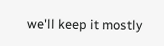we'll keep it mostly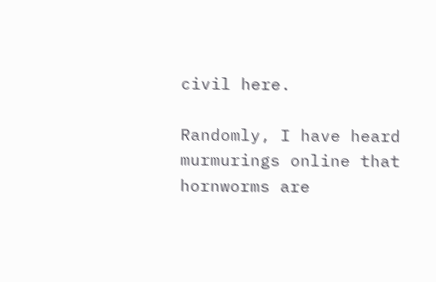civil here.

Randomly, I have heard murmurings online that hornworms are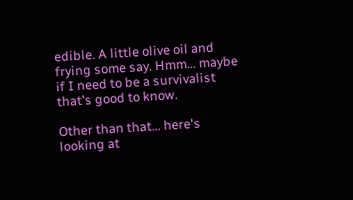edible. A little olive oil and frying some say. Hmm... maybe if I need to be a survivalist that's good to know.

Other than that... here's looking at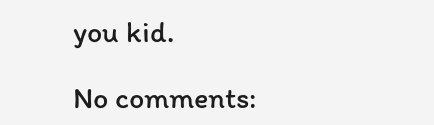you kid.

No comments: